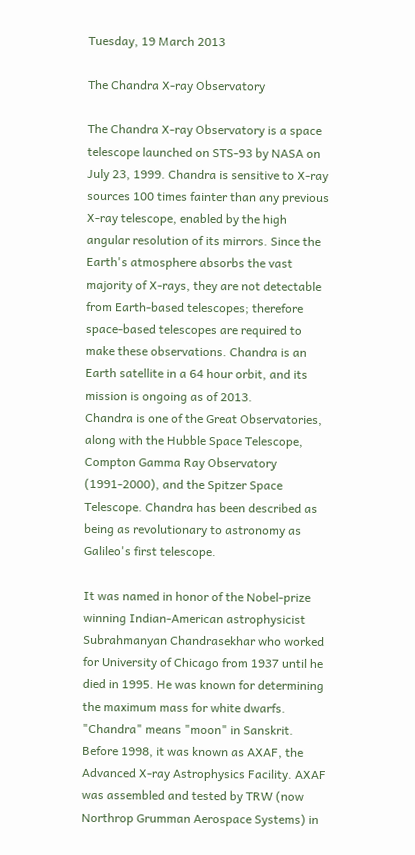Tuesday, 19 March 2013

The Chandra X-ray Observatory

The Chandra X-ray Observatory is a space telescope launched on STS-93 by NASA on July 23, 1999. Chandra is sensitive to X-ray sources 100 times fainter than any previous X-ray telescope, enabled by the high angular resolution of its mirrors. Since the Earth's atmosphere absorbs the vast majority of X-rays, they are not detectable from Earth-based telescopes; therefore space-based telescopes are required to make these observations. Chandra is an Earth satellite in a 64 hour orbit, and its mission is ongoing as of 2013.
Chandra is one of the Great Observatories, along with the Hubble Space Telescope, Compton Gamma Ray Observatory (1991-2000), and the Spitzer Space Telescope. Chandra has been described as being as revolutionary to astronomy as Galileo's first telescope.

It was named in honor of the Nobel-prize winning Indian-American astrophysicist Subrahmanyan Chandrasekhar who worked for University of Chicago from 1937 until he died in 1995. He was known for determining the maximum mass for white dwarfs. "Chandra" means "moon" in Sanskrit. Before 1998, it was known as AXAF, the Advanced X-ray Astrophysics Facility. AXAF was assembled and tested by TRW (now Northrop Grumman Aerospace Systems) in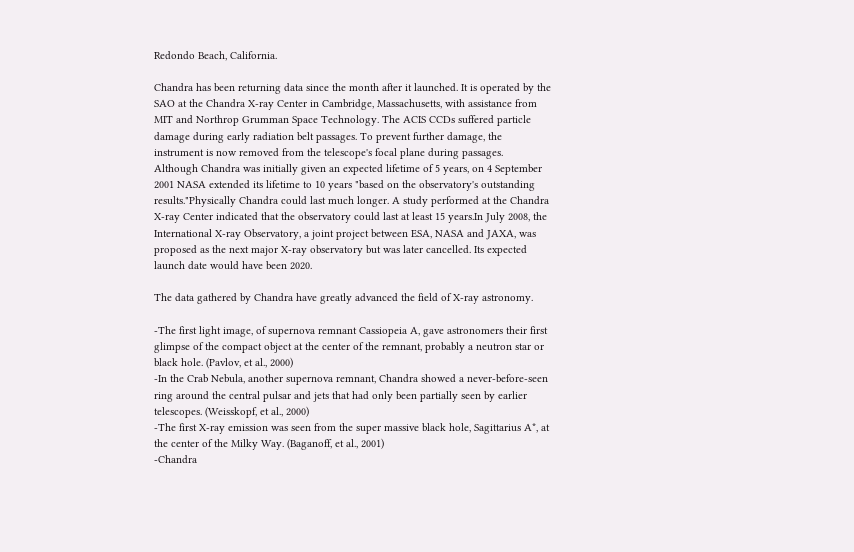Redondo Beach, California.

Chandra has been returning data since the month after it launched. It is operated by the SAO at the Chandra X-ray Center in Cambridge, Massachusetts, with assistance from MIT and Northrop Grumman Space Technology. The ACIS CCDs suffered particle damage during early radiation belt passages. To prevent further damage, the instrument is now removed from the telescope's focal plane during passages.
Although Chandra was initially given an expected lifetime of 5 years, on 4 September 2001 NASA extended its lifetime to 10 years "based on the observatory's outstanding results."Physically Chandra could last much longer. A study performed at the Chandra X-ray Center indicated that the observatory could last at least 15 years.In July 2008, the International X-ray Observatory, a joint project between ESA, NASA and JAXA, was proposed as the next major X-ray observatory but was later cancelled. Its expected launch date would have been 2020.

The data gathered by Chandra have greatly advanced the field of X-ray astronomy.

-The first light image, of supernova remnant Cassiopeia A, gave astronomers their first glimpse of the compact object at the center of the remnant, probably a neutron star or black hole. (Pavlov, et al., 2000)
-In the Crab Nebula, another supernova remnant, Chandra showed a never-before-seen ring around the central pulsar and jets that had only been partially seen by earlier telescopes. (Weisskopf, et al., 2000)
-The first X-ray emission was seen from the super massive black hole, Sagittarius A*, at the center of the Milky Way. (Baganoff, et al., 2001)
-Chandra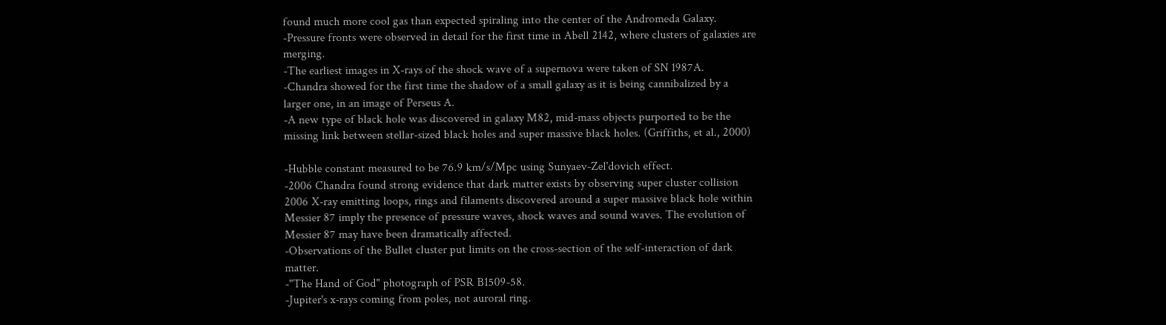found much more cool gas than expected spiraling into the center of the Andromeda Galaxy.
-Pressure fronts were observed in detail for the first time in Abell 2142, where clusters of galaxies are merging.
-The earliest images in X-rays of the shock wave of a supernova were taken of SN 1987A.
-Chandra showed for the first time the shadow of a small galaxy as it is being cannibalized by a larger one, in an image of Perseus A.
-A new type of black hole was discovered in galaxy M82, mid-mass objects purported to be the missing link between stellar-sized black holes and super massive black holes. (Griffiths, et al., 2000)

-Hubble constant measured to be 76.9 km/s/Mpc using Sunyaev-Zel'dovich effect.
-2006 Chandra found strong evidence that dark matter exists by observing super cluster collision
2006 X-ray emitting loops, rings and filaments discovered around a super massive black hole within Messier 87 imply the presence of pressure waves, shock waves and sound waves. The evolution of Messier 87 may have been dramatically affected.
-Observations of the Bullet cluster put limits on the cross-section of the self-interaction of dark matter.
-"The Hand of God" photograph of PSR B1509-58.
-Jupiter's x-rays coming from poles, not auroral ring.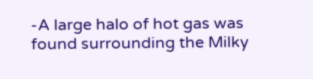-A large halo of hot gas was found surrounding the Milky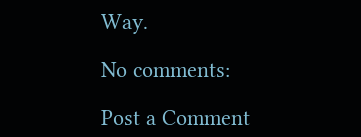Way.

No comments:

Post a Comment